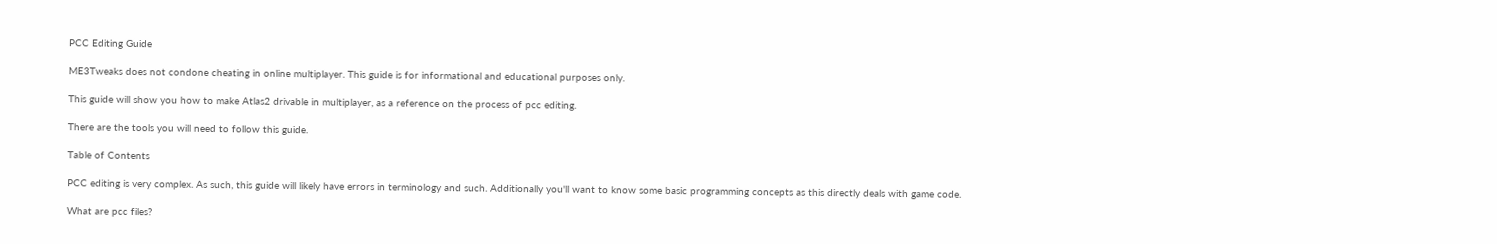PCC Editing Guide

ME3Tweaks does not condone cheating in online multiplayer. This guide is for informational and educational purposes only.

This guide will show you how to make Atlas2 drivable in multiplayer, as a reference on the process of pcc editing.

There are the tools you will need to follow this guide.

Table of Contents

PCC editing is very complex. As such, this guide will likely have errors in terminology and such. Additionally you'll want to know some basic programming concepts as this directly deals with game code.

What are pcc files?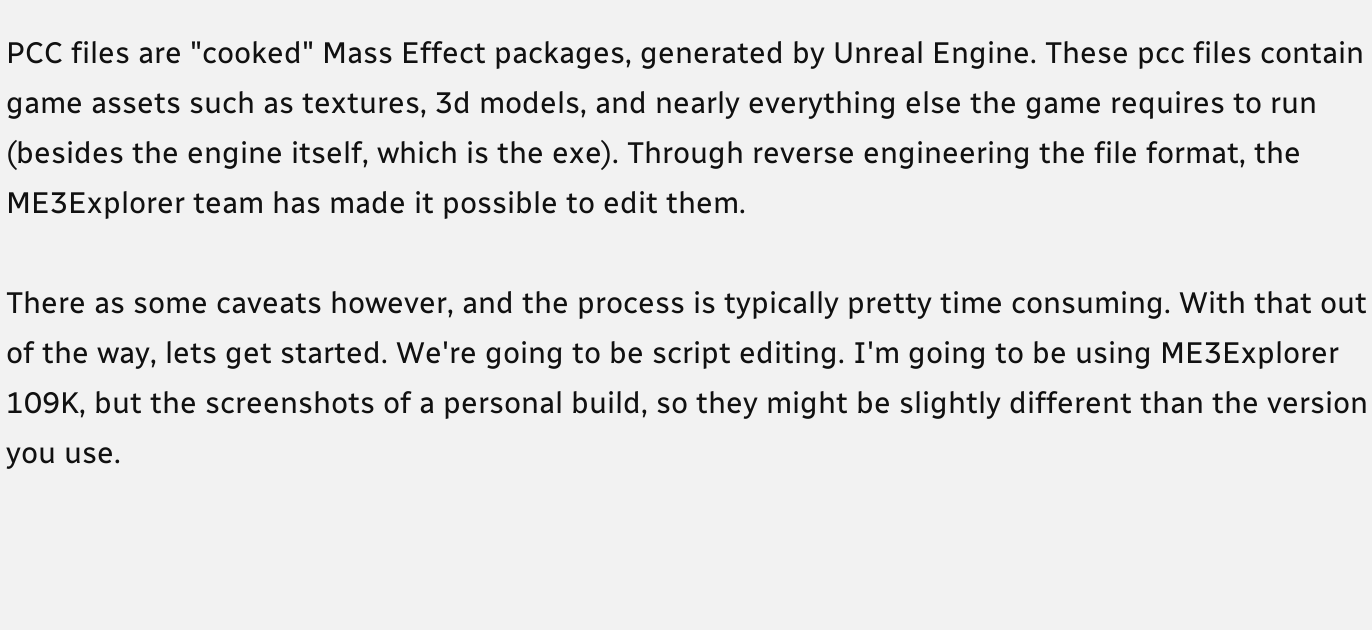PCC files are "cooked" Mass Effect packages, generated by Unreal Engine. These pcc files contain game assets such as textures, 3d models, and nearly everything else the game requires to run (besides the engine itself, which is the exe). Through reverse engineering the file format, the ME3Explorer team has made it possible to edit them.

There as some caveats however, and the process is typically pretty time consuming. With that out of the way, lets get started. We're going to be script editing. I'm going to be using ME3Explorer 109K, but the screenshots of a personal build, so they might be slightly different than the version you use.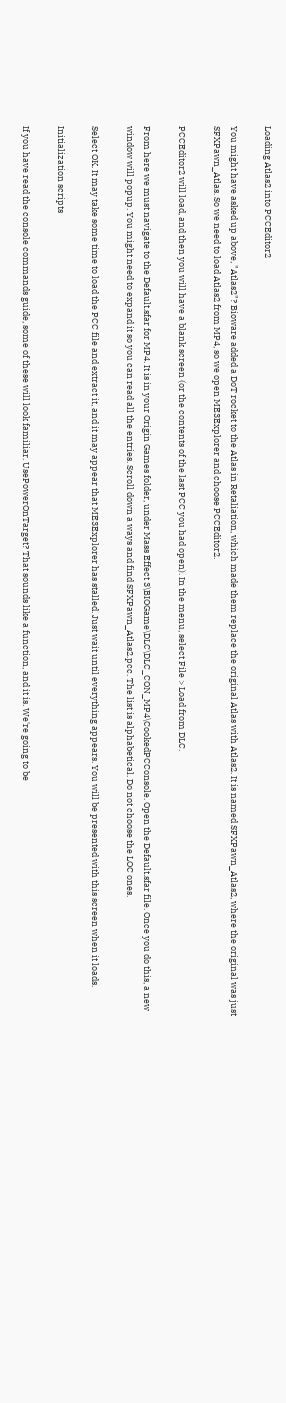Loading Atlas2 into PCCEditor2

You might have asked up above, "Atlas2"? Bioware added a DoT rocket to the Atlas in Retaliation, which made them replace the original Atlas with Atlas2. It is named SFXPawn_Atlas2, where the original was just SFXPawn_Atlas. So we need to load Atlas2 from MP4, so we open ME3Explorer and choose PCCEditor2.

PCCEditor2 will load, and then you will have a blank screen (or the contents of the last PCC you had open). In the menu, select File > Load from DLC.

From here we must navigate to the Default.sfar for MP4. It is in your Origin Games folder, under Mass Effect 3\BIOGame\DLC\DLC_CON_MP4\CookedPCConsole. Open the Default.sfar file. Once you do this, a new window will popup. You might need to expand it so you can read all the entries. Scroll down a ways and find SFXPawn_Atlas2.pcc. The list is alphabetical. Do not choose the LOC ones.

Select OK. It may take some time to load the PCC file and extract it, and it may appear that ME3Explorer has stalled. Just wait until everything appears. You will be presented with this screen when it loads.

Initialization scripts

If you have read the console commands guide, some of these will look familiar. UsePowerOnTarget? That sounds like a function, and it is. We're going to be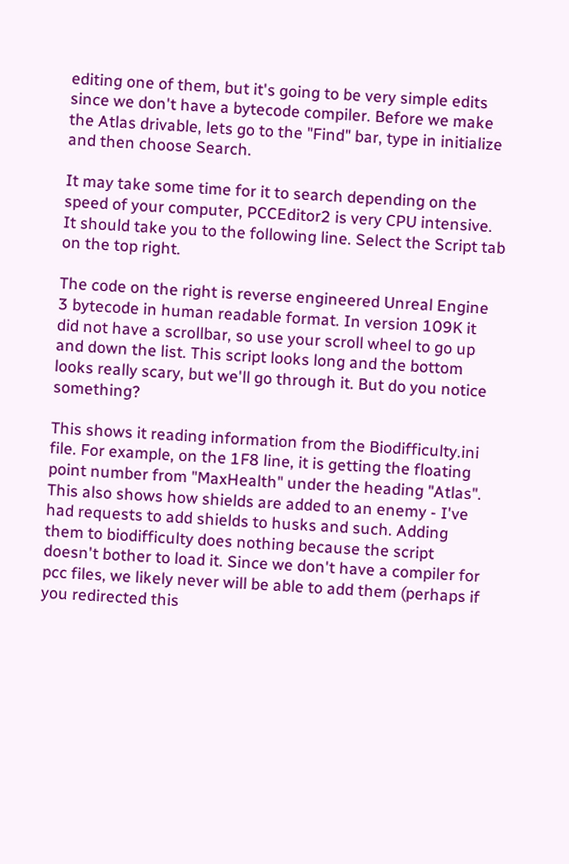editing one of them, but it's going to be very simple edits since we don't have a bytecode compiler. Before we make the Atlas drivable, lets go to the "Find" bar, type in initialize and then choose Search.

It may take some time for it to search depending on the speed of your computer, PCCEditor2 is very CPU intensive. It should take you to the following line. Select the Script tab on the top right.

The code on the right is reverse engineered Unreal Engine 3 bytecode in human readable format. In version 109K it did not have a scrollbar, so use your scroll wheel to go up and down the list. This script looks long and the bottom looks really scary, but we'll go through it. But do you notice something?

This shows it reading information from the Biodifficulty.ini file. For example, on the 1F8 line, it is getting the floating point number from "MaxHealth" under the heading "Atlas". This also shows how shields are added to an enemy - I've had requests to add shields to husks and such. Adding them to biodifficulty does nothing because the script doesn't bother to load it. Since we don't have a compiler for pcc files, we likely never will be able to add them (perhaps if you redirected this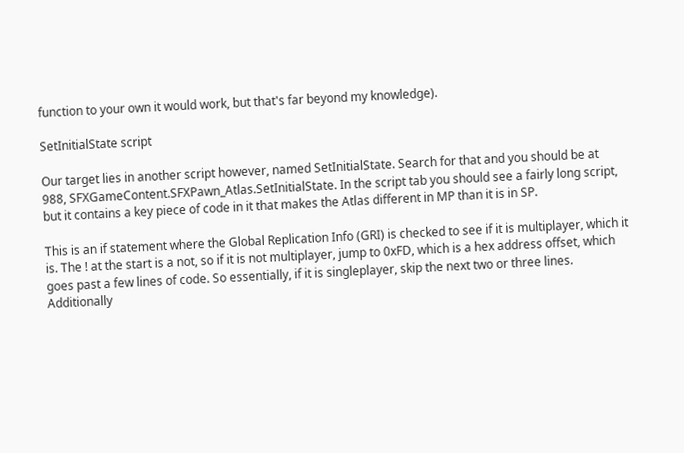function to your own it would work, but that's far beyond my knowledge).

SetInitialState script

Our target lies in another script however, named SetInitialState. Search for that and you should be at 988, SFXGameContent.SFXPawn_Atlas.SetInitialState. In the script tab you should see a fairly long script, but it contains a key piece of code in it that makes the Atlas different in MP than it is in SP.

This is an if statement where the Global Replication Info (GRI) is checked to see if it is multiplayer, which it is. The ! at the start is a not, so if it is not multiplayer, jump to 0xFD, which is a hex address offset, which goes past a few lines of code. So essentially, if it is singleplayer, skip the next two or three lines. Additionally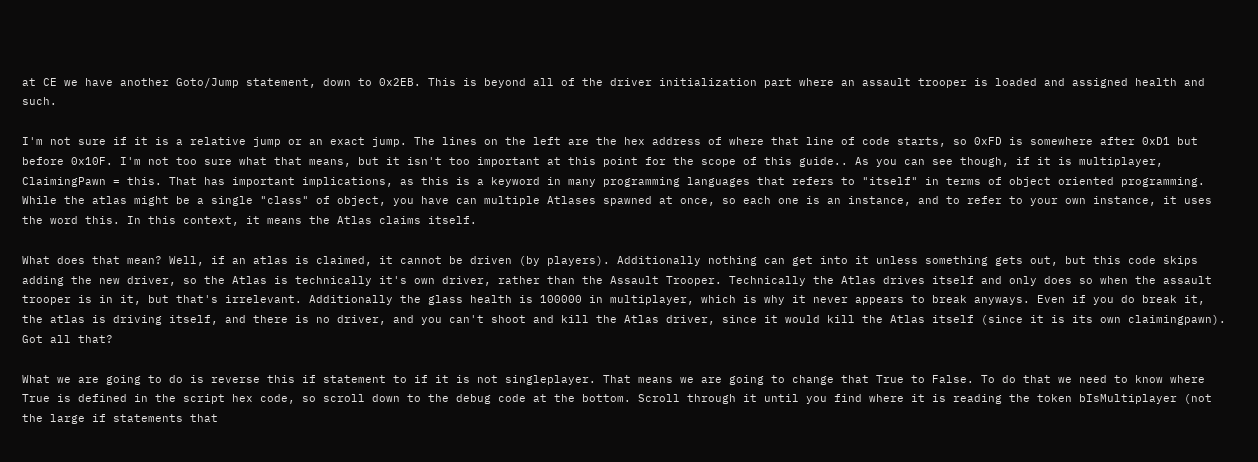at CE we have another Goto/Jump statement, down to 0x2EB. This is beyond all of the driver initialization part where an assault trooper is loaded and assigned health and such.

I'm not sure if it is a relative jump or an exact jump. The lines on the left are the hex address of where that line of code starts, so 0xFD is somewhere after 0xD1 but before 0x10F. I'm not too sure what that means, but it isn't too important at this point for the scope of this guide.. As you can see though, if it is multiplayer, ClaimingPawn = this. That has important implications, as this is a keyword in many programming languages that refers to "itself" in terms of object oriented programming. While the atlas might be a single "class" of object, you have can multiple Atlases spawned at once, so each one is an instance, and to refer to your own instance, it uses the word this. In this context, it means the Atlas claims itself.

What does that mean? Well, if an atlas is claimed, it cannot be driven (by players). Additionally nothing can get into it unless something gets out, but this code skips adding the new driver, so the Atlas is technically it's own driver, rather than the Assault Trooper. Technically the Atlas drives itself and only does so when the assault trooper is in it, but that's irrelevant. Additionally the glass health is 100000 in multiplayer, which is why it never appears to break anyways. Even if you do break it, the atlas is driving itself, and there is no driver, and you can't shoot and kill the Atlas driver, since it would kill the Atlas itself (since it is its own claimingpawn). Got all that?

What we are going to do is reverse this if statement to if it is not singleplayer. That means we are going to change that True to False. To do that we need to know where True is defined in the script hex code, so scroll down to the debug code at the bottom. Scroll through it until you find where it is reading the token bIsMultiplayer (not the large if statements that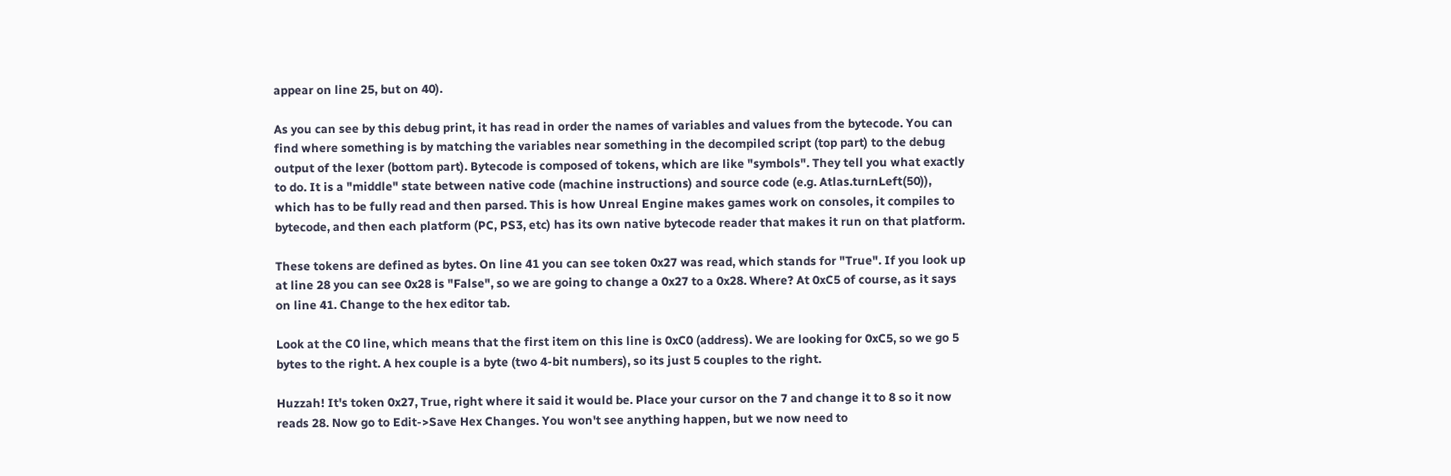appear on line 25, but on 40).

As you can see by this debug print, it has read in order the names of variables and values from the bytecode. You can find where something is by matching the variables near something in the decompiled script (top part) to the debug output of the lexer (bottom part). Bytecode is composed of tokens, which are like "symbols". They tell you what exactly to do. It is a "middle" state between native code (machine instructions) and source code (e.g. Atlas.turnLeft(50)), which has to be fully read and then parsed. This is how Unreal Engine makes games work on consoles, it compiles to bytecode, and then each platform (PC, PS3, etc) has its own native bytecode reader that makes it run on that platform.

These tokens are defined as bytes. On line 41 you can see token 0x27 was read, which stands for "True". If you look up at line 28 you can see 0x28 is "False", so we are going to change a 0x27 to a 0x28. Where? At 0xC5 of course, as it says on line 41. Change to the hex editor tab.

Look at the C0 line, which means that the first item on this line is 0xC0 (address). We are looking for 0xC5, so we go 5 bytes to the right. A hex couple is a byte (two 4-bit numbers), so its just 5 couples to the right.

Huzzah! It's token 0x27, True, right where it said it would be. Place your cursor on the 7 and change it to 8 so it now reads 28. Now go to Edit->Save Hex Changes. You won't see anything happen, but we now need to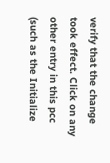verify that the change took effect. Click on any other entry in this pcc (such as the Initialize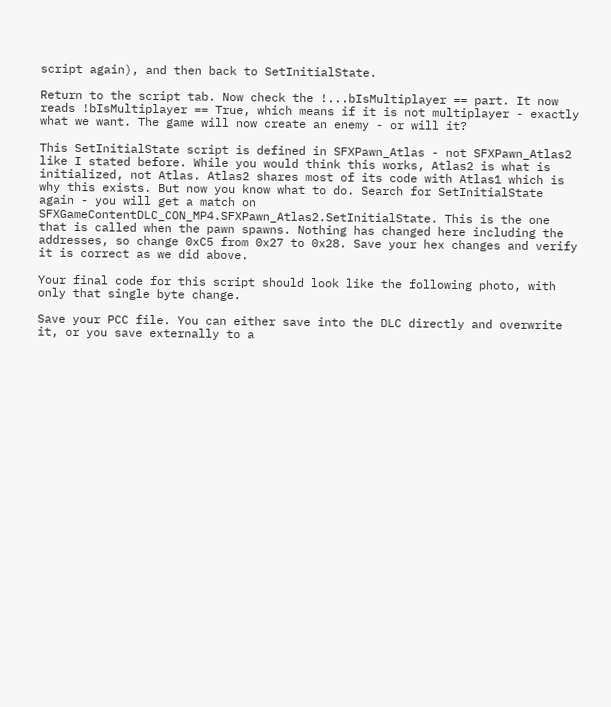script again), and then back to SetInitialState.

Return to the script tab. Now check the !...bIsMultiplayer == part. It now reads !bIsMultiplayer == True, which means if it is not multiplayer - exactly what we want. The game will now create an enemy - or will it?

This SetInitialState script is defined in SFXPawn_Atlas - not SFXPawn_Atlas2 like I stated before. While you would think this works, Atlas2 is what is initialized, not Atlas. Atlas2 shares most of its code with Atlas1 which is why this exists. But now you know what to do. Search for SetInitialState again - you will get a match on SFXGameContentDLC_CON_MP4.SFXPawn_Atlas2.SetInitialState. This is the one that is called when the pawn spawns. Nothing has changed here including the addresses, so change 0xC5 from 0x27 to 0x28. Save your hex changes and verify it is correct as we did above.

Your final code for this script should look like the following photo, with only that single byte change.

Save your PCC file. You can either save into the DLC directly and overwrite it, or you save externally to a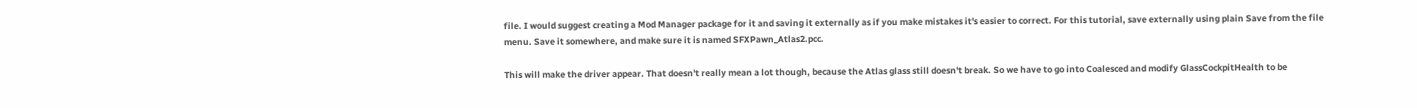file. I would suggest creating a Mod Manager package for it and saving it externally as if you make mistakes it's easier to correct. For this tutorial, save externally using plain Save from the file menu. Save it somewhere, and make sure it is named SFXPawn_Atlas2.pcc.

This will make the driver appear. That doesn't really mean a lot though, because the Atlas glass still doesn't break. So we have to go into Coalesced and modify GlassCockpitHealth to be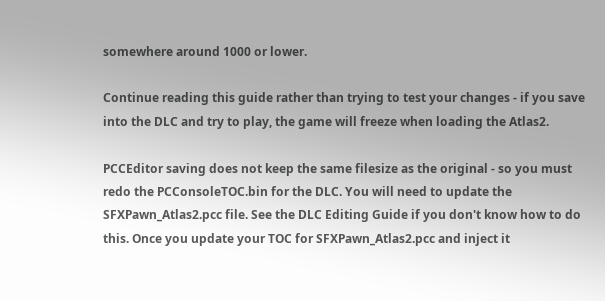somewhere around 1000 or lower.

Continue reading this guide rather than trying to test your changes - if you save into the DLC and try to play, the game will freeze when loading the Atlas2.

PCCEditor saving does not keep the same filesize as the original - so you must redo the PCConsoleTOC.bin for the DLC. You will need to update the SFXPawn_Atlas2.pcc file. See the DLC Editing Guide if you don't know how to do this. Once you update your TOC for SFXPawn_Atlas2.pcc and inject it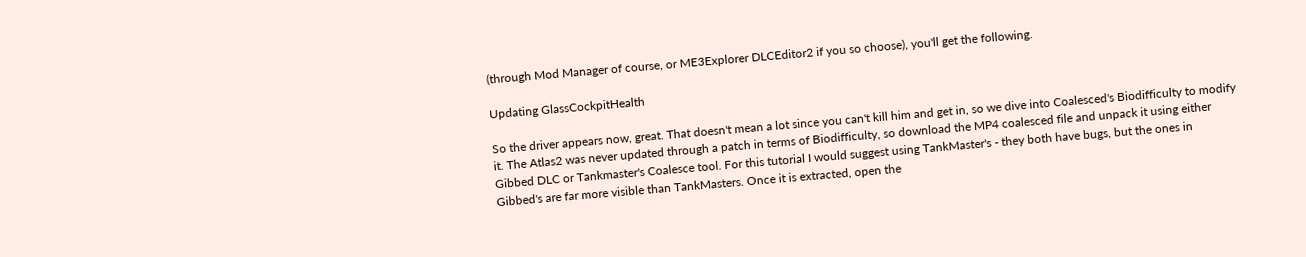(through Mod Manager of course, or ME3Explorer DLCEditor2 if you so choose), you'll get the following.

Updating GlassCockpitHealth

So the driver appears now, great. That doesn't mean a lot since you can't kill him and get in, so we dive into Coalesced's Biodifficulty to modify it. The Atlas2 was never updated through a patch in terms of Biodifficulty, so download the MP4 coalesced file and unpack it using either Gibbed DLC or Tankmaster's Coalesce tool. For this tutorial I would suggest using TankMaster's - they both have bugs, but the ones in Gibbed's are far more visible than TankMasters. Once it is extracted, open the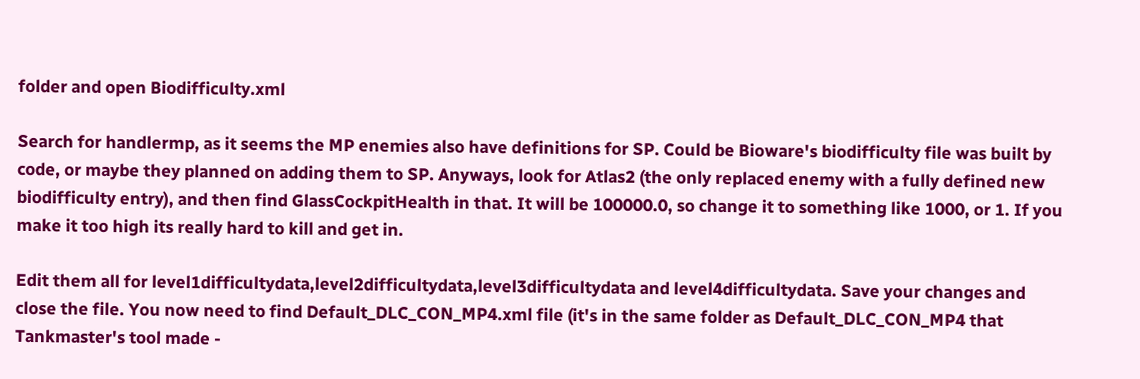folder and open Biodifficulty.xml

Search for handlermp, as it seems the MP enemies also have definitions for SP. Could be Bioware's biodifficulty file was built by code, or maybe they planned on adding them to SP. Anyways, look for Atlas2 (the only replaced enemy with a fully defined new biodifficulty entry), and then find GlassCockpitHealth in that. It will be 100000.0, so change it to something like 1000, or 1. If you make it too high its really hard to kill and get in.

Edit them all for level1difficultydata,level2difficultydata,level3difficultydata and level4difficultydata. Save your changes and close the file. You now need to find Default_DLC_CON_MP4.xml file (it's in the same folder as Default_DLC_CON_MP4 that Tankmaster's tool made -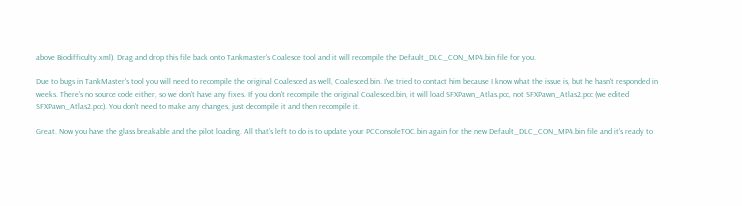above Biodifficulty.xml). Drag and drop this file back onto Tankmaster's Coalesce tool and it will recompile the Default_DLC_CON_MP4.bin file for you.

Due to bugs in TankMaster's tool you will need to recompile the original Coalesced as well, Coalesced.bin. I've tried to contact him because I know what the issue is, but he hasn't responded in weeks. There's no source code either, so we don't have any fixes. If you don't recompile the original Coalesced.bin, it will load SFXPawn_Atlas.pcc, not SFXPawn_Atlas2.pcc (we edited SFXPawn_Atlas2.pcc). You don't need to make any changes, just decompile it and then recompile it.

Great. Now you have the glass breakable and the pilot loading. All that's left to do is to update your PCConsoleTOC.bin again for the new Default_DLC_CON_MP4.bin file and it's ready to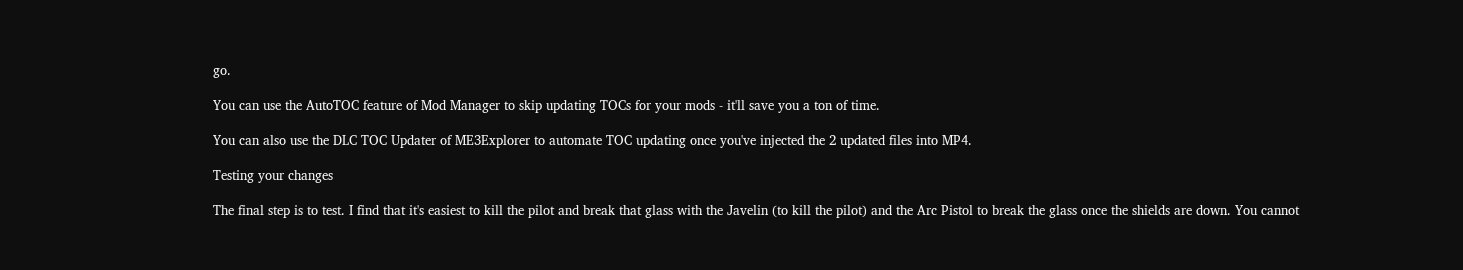go.

You can use the AutoTOC feature of Mod Manager to skip updating TOCs for your mods - it'll save you a ton of time.

You can also use the DLC TOC Updater of ME3Explorer to automate TOC updating once you've injected the 2 updated files into MP4.

Testing your changes

The final step is to test. I find that it's easiest to kill the pilot and break that glass with the Javelin (to kill the pilot) and the Arc Pistol to break the glass once the shields are down. You cannot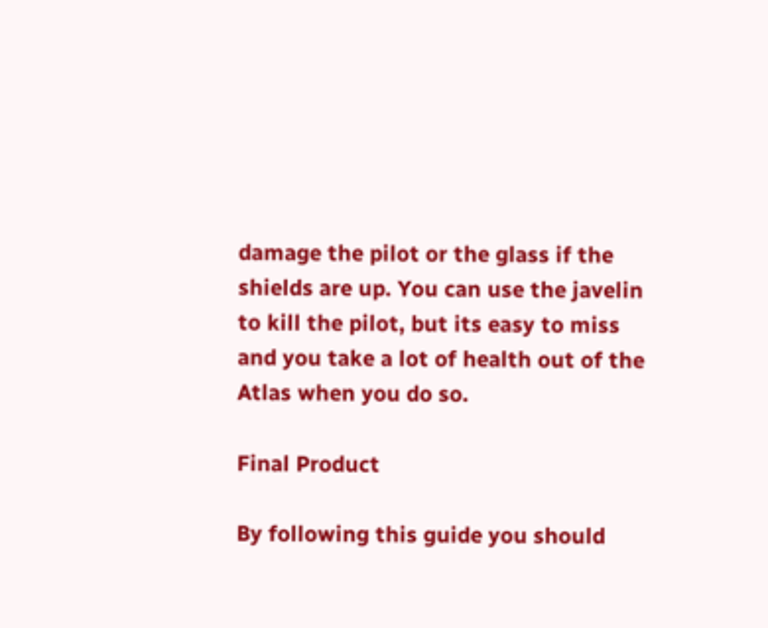damage the pilot or the glass if the shields are up. You can use the javelin to kill the pilot, but its easy to miss and you take a lot of health out of the Atlas when you do so.

Final Product

By following this guide you should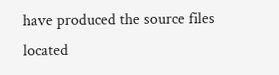have produced the source files located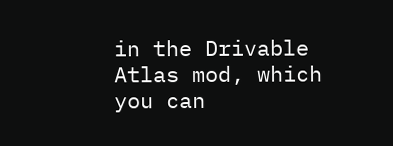in the Drivable Atlas mod, which you can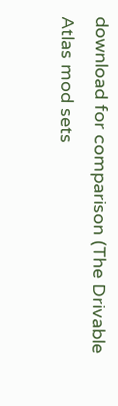download for comparison (The Drivable Atlas mod sets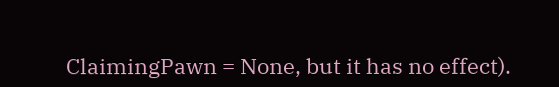ClaimingPawn = None, but it has no effect).